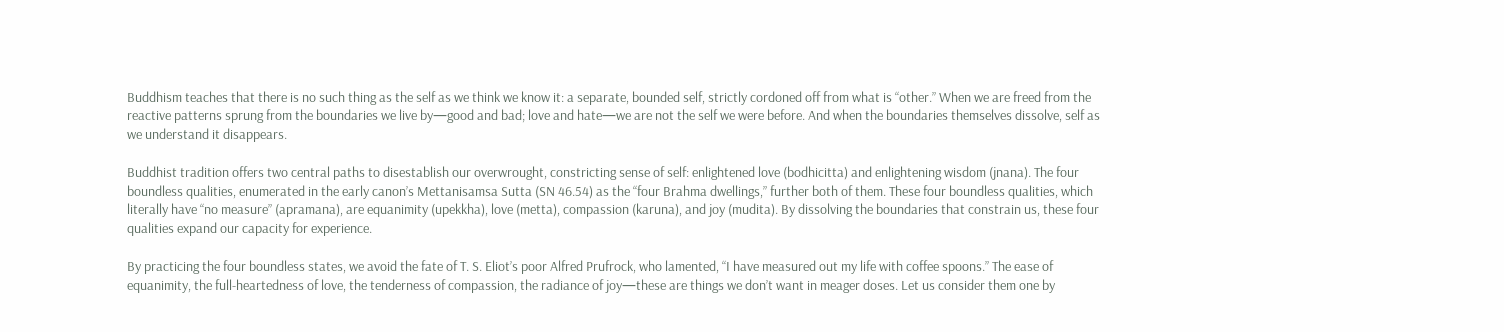Buddhism teaches that there is no such thing as the self as we think we know it: a separate, bounded self, strictly cordoned off from what is “other.” When we are freed from the reactive patterns sprung from the boundaries we live by—good and bad; love and hate—we are not the self we were before. And when the boundaries themselves dissolve, self as we understand it disappears.

Buddhist tradition offers two central paths to disestablish our overwrought, constricting sense of self: enlightened love (bodhicitta) and enlightening wisdom (jnana). The four boundless qualities, enumerated in the early canon’s Mettanisamsa Sutta (SN 46.54) as the “four Brahma dwellings,” further both of them. These four boundless qualities, which literally have “no measure” (apramana), are equanimity (upekkha), love (metta), compassion (karuna), and joy (mudita). By dissolving the boundaries that constrain us, these four qualities expand our capacity for experience.

By practicing the four boundless states, we avoid the fate of T. S. Eliot’s poor Alfred Prufrock, who lamented, “I have measured out my life with coffee spoons.” The ease of equanimity, the full-heartedness of love, the tenderness of compassion, the radiance of joy—these are things we don’t want in meager doses. Let us consider them one by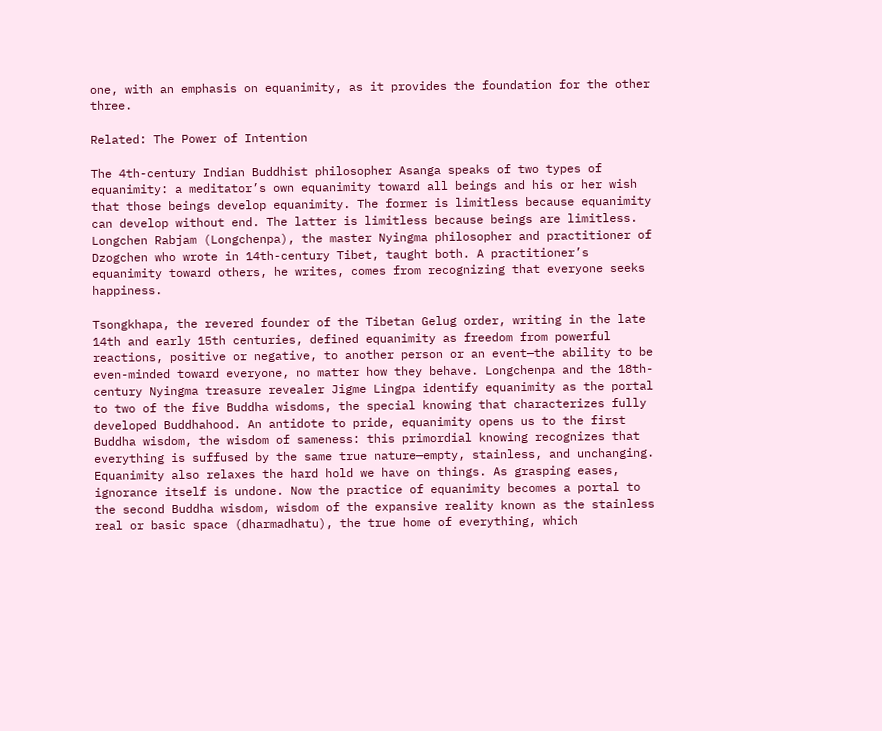one, with an emphasis on equanimity, as it provides the foundation for the other three.

Related: The Power of Intention

The 4th-century Indian Buddhist philosopher Asanga speaks of two types of equanimity: a meditator’s own equanimity toward all beings and his or her wish that those beings develop equanimity. The former is limitless because equanimity can develop without end. The latter is limitless because beings are limitless. Longchen Rabjam (Longchenpa), the master Nyingma philosopher and practitioner of Dzogchen who wrote in 14th-century Tibet, taught both. A practitioner’s equanimity toward others, he writes, comes from recognizing that everyone seeks happiness.

Tsongkhapa, the revered founder of the Tibetan Gelug order, writing in the late 14th and early 15th centuries, defined equanimity as freedom from powerful reactions, positive or negative, to another person or an event—the ability to be even-minded toward everyone, no matter how they behave. Longchenpa and the 18th-century Nyingma treasure revealer Jigme Lingpa identify equanimity as the portal to two of the five Buddha wisdoms, the special knowing that characterizes fully developed Buddhahood. An antidote to pride, equanimity opens us to the first Buddha wisdom, the wisdom of sameness: this primordial knowing recognizes that everything is suffused by the same true nature—empty, stainless, and unchanging. Equanimity also relaxes the hard hold we have on things. As grasping eases, ignorance itself is undone. Now the practice of equanimity becomes a portal to the second Buddha wisdom, wisdom of the expansive reality known as the stainless real or basic space (dharmadhatu), the true home of everything, which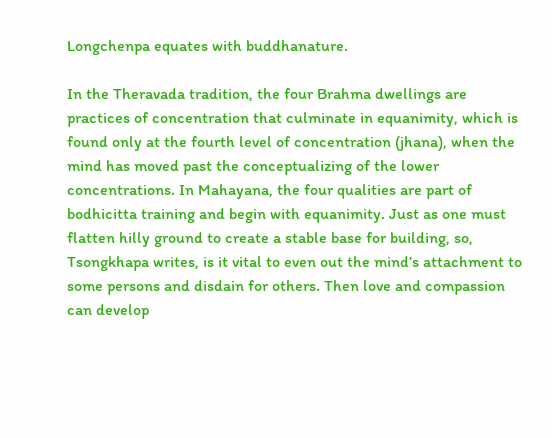Longchenpa equates with buddhanature.

In the Theravada tradition, the four Brahma dwellings are practices of concentration that culminate in equanimity, which is found only at the fourth level of concentration (jhana), when the mind has moved past the conceptualizing of the lower concentrations. In Mahayana, the four qualities are part of bodhicitta training and begin with equanimity. Just as one must flatten hilly ground to create a stable base for building, so, Tsongkhapa writes, is it vital to even out the mind’s attachment to some persons and disdain for others. Then love and compassion can develop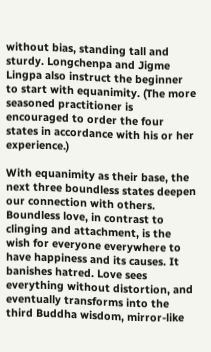without bias, standing tall and sturdy. Longchenpa and Jigme Lingpa also instruct the beginner to start with equanimity. (The more seasoned practitioner is encouraged to order the four states in accordance with his or her experience.)

With equanimity as their base, the next three boundless states deepen our connection with others. Boundless love, in contrast to clinging and attachment, is the wish for everyone everywhere to have happiness and its causes. It banishes hatred. Love sees everything without distortion, and eventually transforms into the third Buddha wisdom, mirror-like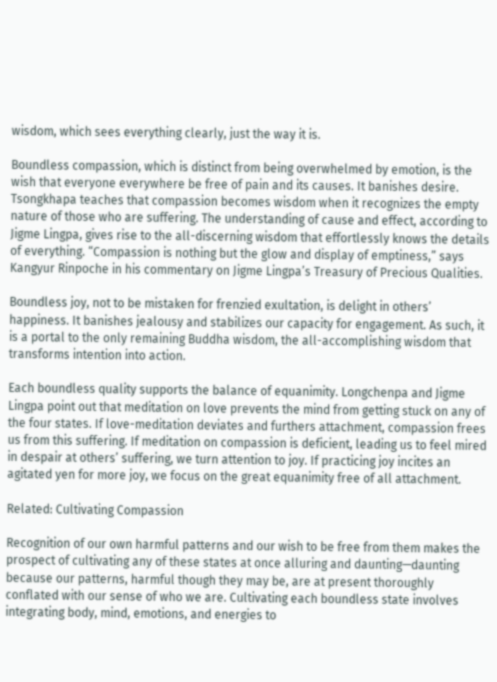wisdom, which sees everything clearly, just the way it is.

Boundless compassion, which is distinct from being overwhelmed by emotion, is the wish that everyone everywhere be free of pain and its causes. It banishes desire. Tsongkhapa teaches that compassion becomes wisdom when it recognizes the empty nature of those who are suffering. The understanding of cause and effect, according to Jigme Lingpa, gives rise to the all-discerning wisdom that effortlessly knows the details of everything. “Compassion is nothing but the glow and display of emptiness,” says Kangyur Rinpoche in his commentary on Jigme Lingpa’s Treasury of Precious Qualities.

Boundless joy, not to be mistaken for frenzied exultation, is delight in others’ happiness. It banishes jealousy and stabilizes our capacity for engagement. As such, it is a portal to the only remaining Buddha wisdom, the all-accomplishing wisdom that transforms intention into action.

Each boundless quality supports the balance of equanimity. Longchenpa and Jigme Lingpa point out that meditation on love prevents the mind from getting stuck on any of the four states. If love-meditation deviates and furthers attachment, compassion frees us from this suffering. If meditation on compassion is deficient, leading us to feel mired in despair at others’ suffering, we turn attention to joy. If practicing joy incites an agitated yen for more joy, we focus on the great equanimity free of all attachment.

Related: Cultivating Compassion

Recognition of our own harmful patterns and our wish to be free from them makes the prospect of cultivating any of these states at once alluring and daunting—daunting because our patterns, harmful though they may be, are at present thoroughly conflated with our sense of who we are. Cultivating each boundless state involves integrating body, mind, emotions, and energies to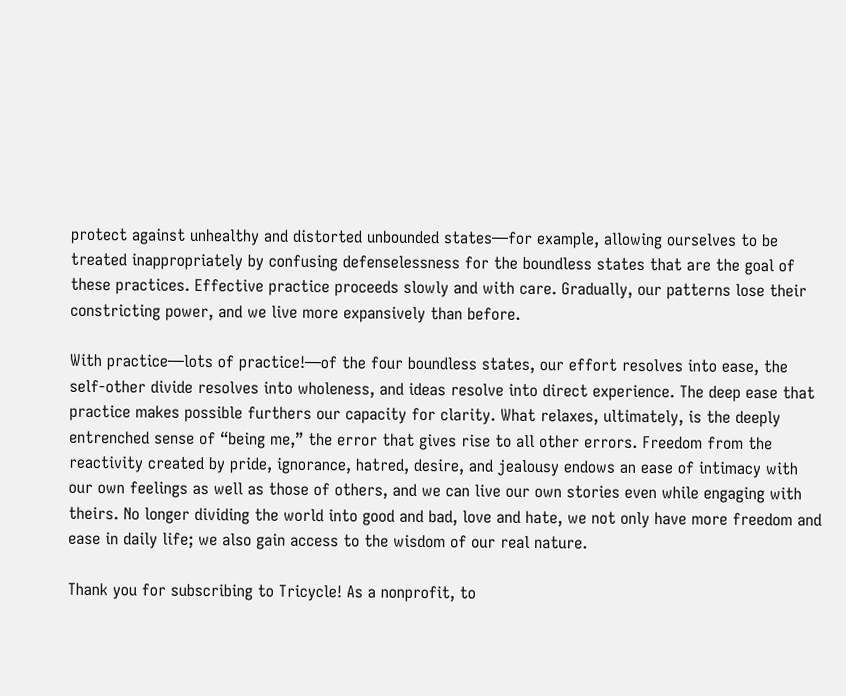protect against unhealthy and distorted unbounded states—for example, allowing ourselves to be treated inappropriately by confusing defenselessness for the boundless states that are the goal of these practices. Effective practice proceeds slowly and with care. Gradually, our patterns lose their constricting power, and we live more expansively than before.

With practice—lots of practice!—of the four boundless states, our effort resolves into ease, the self-other divide resolves into wholeness, and ideas resolve into direct experience. The deep ease that practice makes possible furthers our capacity for clarity. What relaxes, ultimately, is the deeply entrenched sense of “being me,” the error that gives rise to all other errors. Freedom from the reactivity created by pride, ignorance, hatred, desire, and jealousy endows an ease of intimacy with our own feelings as well as those of others, and we can live our own stories even while engaging with theirs. No longer dividing the world into good and bad, love and hate, we not only have more freedom and ease in daily life; we also gain access to the wisdom of our real nature.

Thank you for subscribing to Tricycle! As a nonprofit, to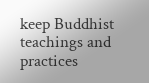keep Buddhist teachings and practices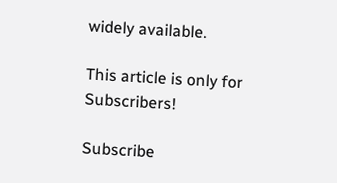widely available.

This article is only for Subscribers!

Subscribe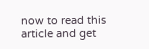now to read this article and get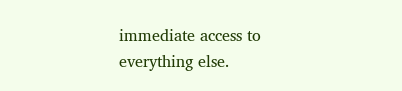immediate access to everything else.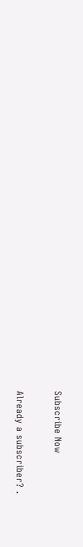Subscribe Now

Already a subscriber? .